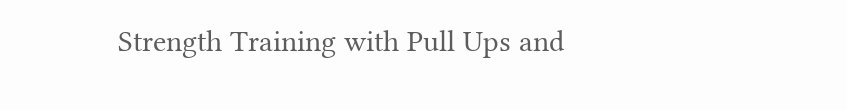Strength Training with Pull Ups and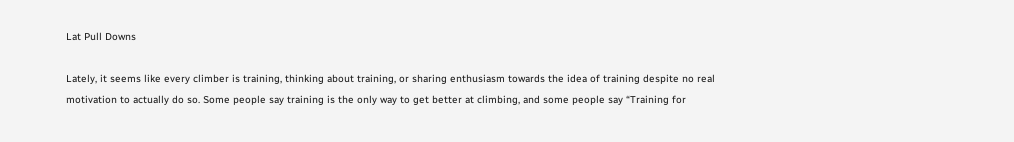Lat Pull Downs

Lately, it seems like every climber is training, thinking about training, or sharing enthusiasm towards the idea of training despite no real motivation to actually do so. Some people say training is the only way to get better at climbing, and some people say “Training for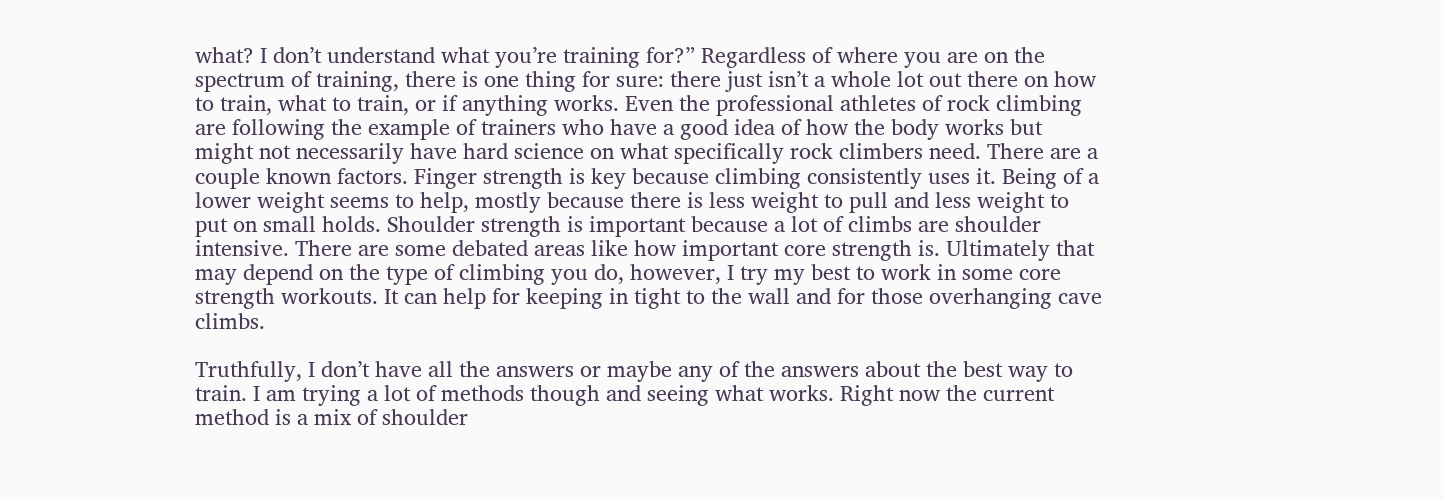what? I don’t understand what you’re training for?” Regardless of where you are on the spectrum of training, there is one thing for sure: there just isn’t a whole lot out there on how to train, what to train, or if anything works. Even the professional athletes of rock climbing are following the example of trainers who have a good idea of how the body works but might not necessarily have hard science on what specifically rock climbers need. There are a couple known factors. Finger strength is key because climbing consistently uses it. Being of a lower weight seems to help, mostly because there is less weight to pull and less weight to put on small holds. Shoulder strength is important because a lot of climbs are shoulder intensive. There are some debated areas like how important core strength is. Ultimately that may depend on the type of climbing you do, however, I try my best to work in some core strength workouts. It can help for keeping in tight to the wall and for those overhanging cave climbs.

Truthfully, I don’t have all the answers or maybe any of the answers about the best way to train. I am trying a lot of methods though and seeing what works. Right now the current method is a mix of shoulder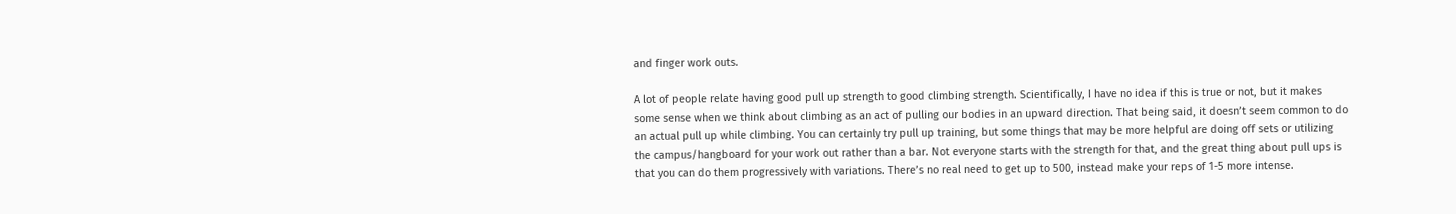and finger work outs.

A lot of people relate having good pull up strength to good climbing strength. Scientifically, I have no idea if this is true or not, but it makes some sense when we think about climbing as an act of pulling our bodies in an upward direction. That being said, it doesn’t seem common to do an actual pull up while climbing. You can certainly try pull up training, but some things that may be more helpful are doing off sets or utilizing the campus/hangboard for your work out rather than a bar. Not everyone starts with the strength for that, and the great thing about pull ups is that you can do them progressively with variations. There’s no real need to get up to 500, instead make your reps of 1-5 more intense.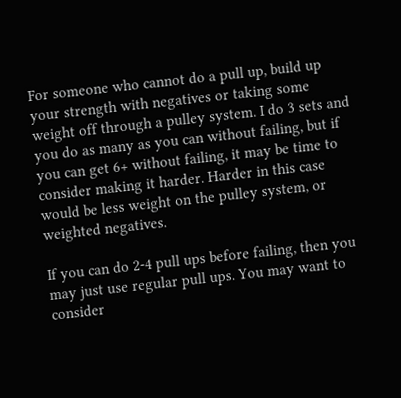For someone who cannot do a pull up, build up your strength with negatives or taking some weight off through a pulley system. I do 3 sets and you do as many as you can without failing, but if you can get 6+ without failing, it may be time to consider making it harder. Harder in this case would be less weight on the pulley system, or weighted negatives.

If you can do 2-4 pull ups before failing, then you may just use regular pull ups. You may want to consider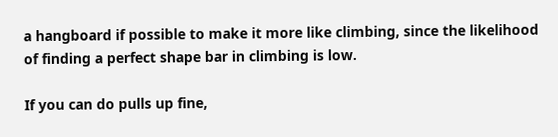a hangboard if possible to make it more like climbing, since the likelihood of finding a perfect shape bar in climbing is low.

If you can do pulls up fine,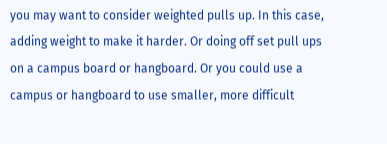you may want to consider weighted pulls up. In this case, adding weight to make it harder. Or doing off set pull ups on a campus board or hangboard. Or you could use a campus or hangboard to use smaller, more difficult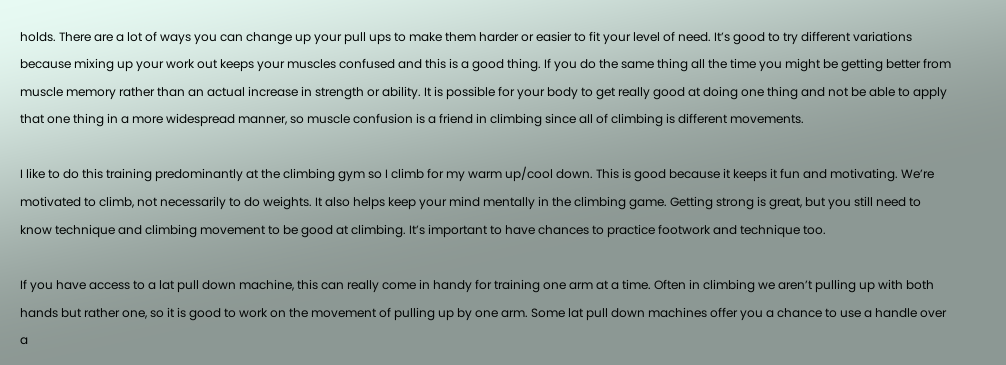holds. There are a lot of ways you can change up your pull ups to make them harder or easier to fit your level of need. It’s good to try different variations because mixing up your work out keeps your muscles confused and this is a good thing. If you do the same thing all the time you might be getting better from muscle memory rather than an actual increase in strength or ability. It is possible for your body to get really good at doing one thing and not be able to apply that one thing in a more widespread manner, so muscle confusion is a friend in climbing since all of climbing is different movements.

I like to do this training predominantly at the climbing gym so I climb for my warm up/cool down. This is good because it keeps it fun and motivating. We’re motivated to climb, not necessarily to do weights. It also helps keep your mind mentally in the climbing game. Getting strong is great, but you still need to know technique and climbing movement to be good at climbing. It’s important to have chances to practice footwork and technique too.

If you have access to a lat pull down machine, this can really come in handy for training one arm at a time. Often in climbing we aren’t pulling up with both hands but rather one, so it is good to work on the movement of pulling up by one arm. Some lat pull down machines offer you a chance to use a handle over a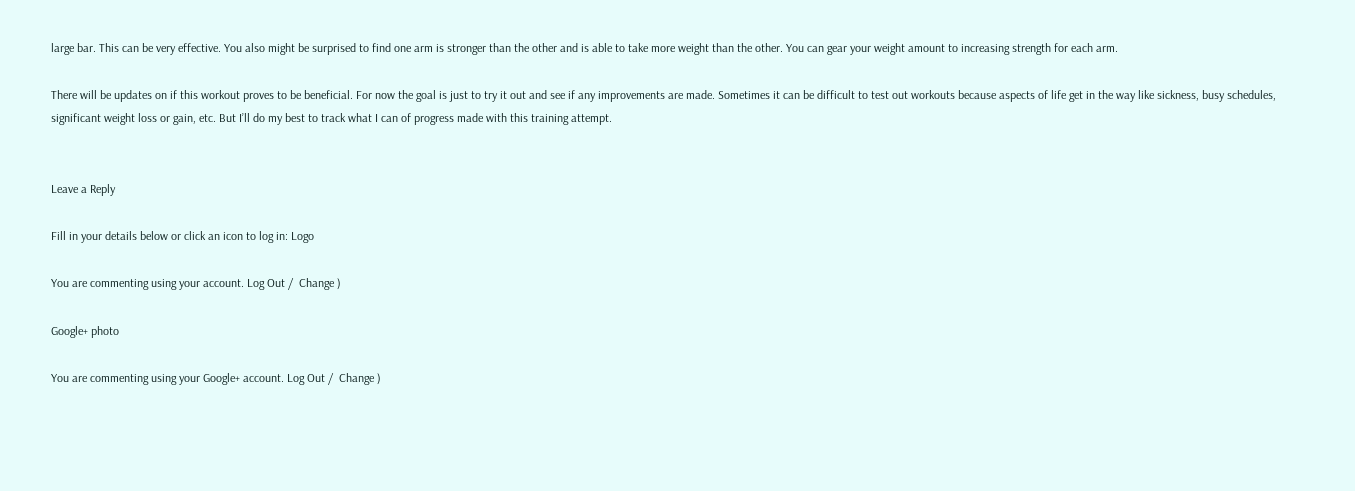large bar. This can be very effective. You also might be surprised to find one arm is stronger than the other and is able to take more weight than the other. You can gear your weight amount to increasing strength for each arm.

There will be updates on if this workout proves to be beneficial. For now the goal is just to try it out and see if any improvements are made. Sometimes it can be difficult to test out workouts because aspects of life get in the way like sickness, busy schedules, significant weight loss or gain, etc. But I’ll do my best to track what I can of progress made with this training attempt.


Leave a Reply

Fill in your details below or click an icon to log in: Logo

You are commenting using your account. Log Out /  Change )

Google+ photo

You are commenting using your Google+ account. Log Out /  Change )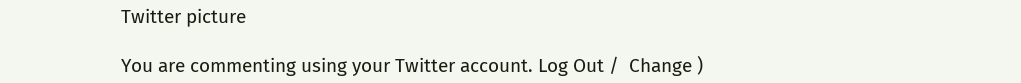Twitter picture

You are commenting using your Twitter account. Log Out /  Change )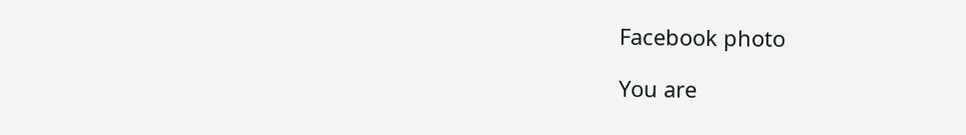Facebook photo

You are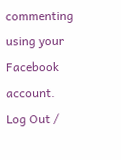commenting using your Facebook account. Log Out /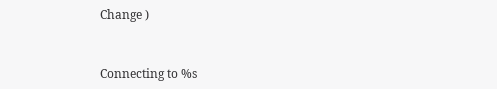Change )


Connecting to %s